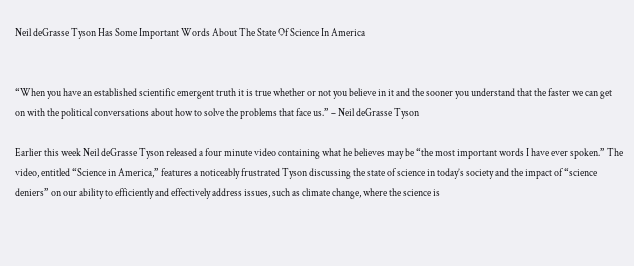Neil deGrasse Tyson Has Some Important Words About The State Of Science In America


“When you have an established scientific emergent truth it is true whether or not you believe in it and the sooner you understand that the faster we can get on with the political conversations about how to solve the problems that face us.” – Neil deGrasse Tyson

Earlier this week Neil deGrasse Tyson released a four minute video containing what he believes may be “the most important words I have ever spoken.” The video, entitled “Science in America,” features a noticeably frustrated Tyson discussing the state of science in today’s society and the impact of “science deniers” on our ability to efficiently and effectively address issues, such as climate change, where the science is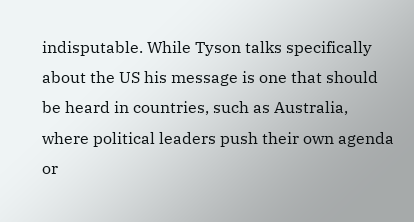indisputable. While Tyson talks specifically about the US his message is one that should be heard in countries, such as Australia, where political leaders push their own agenda or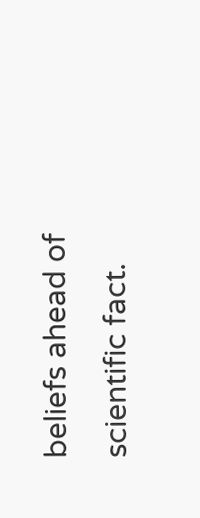beliefs ahead of scientific fact.